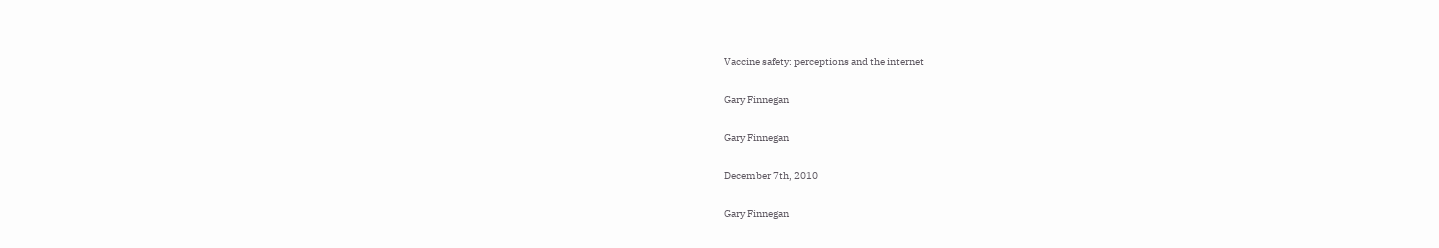Vaccine safety: perceptions and the internet

Gary Finnegan

Gary Finnegan

December 7th, 2010

Gary Finnegan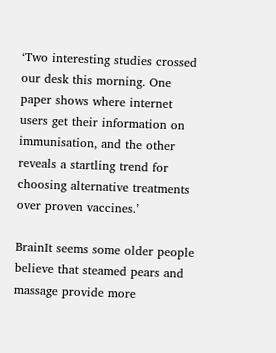‘Two interesting studies crossed our desk this morning. One paper shows where internet users get their information on immunisation, and the other reveals a startling trend for choosing alternative treatments over proven vaccines.’

BrainIt seems some older people believe that steamed pears and massage provide more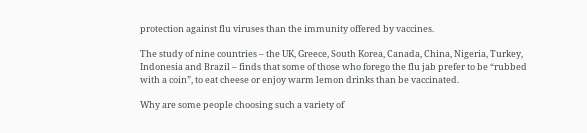protection against flu viruses than the immunity offered by vaccines.

The study of nine countries – the UK, Greece, South Korea, Canada, China, Nigeria, Turkey, Indonesia and Brazil – finds that some of those who forego the flu jab prefer to be “rubbed with a coin”, to eat cheese or enjoy warm lemon drinks than be vaccinated.

Why are some people choosing such a variety of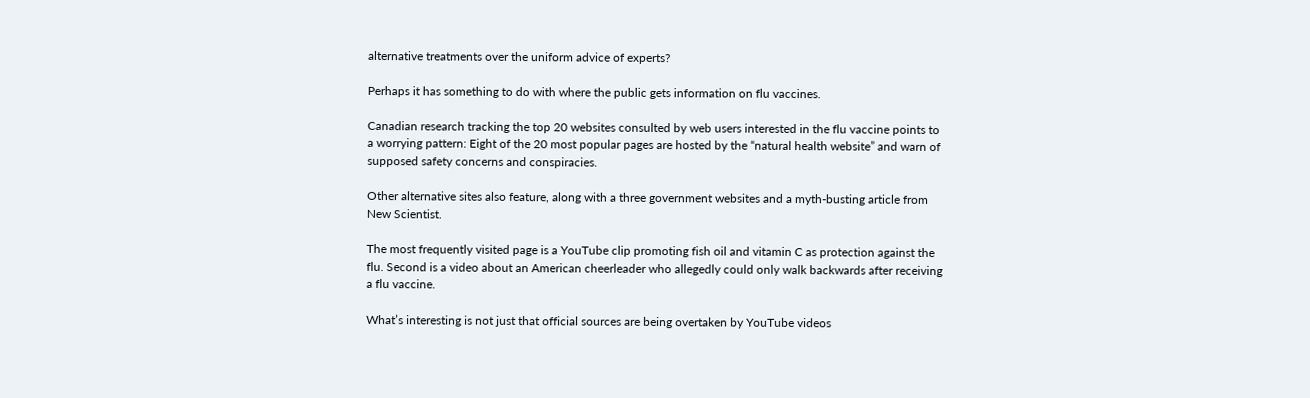alternative treatments over the uniform advice of experts?

Perhaps it has something to do with where the public gets information on flu vaccines.

Canadian research tracking the top 20 websites consulted by web users interested in the flu vaccine points to a worrying pattern: Eight of the 20 most popular pages are hosted by the “natural health website” and warn of supposed safety concerns and conspiracies.

Other alternative sites also feature, along with a three government websites and a myth-busting article from New Scientist.

The most frequently visited page is a YouTube clip promoting fish oil and vitamin C as protection against the flu. Second is a video about an American cheerleader who allegedly could only walk backwards after receiving a flu vaccine.

What’s interesting is not just that official sources are being overtaken by YouTube videos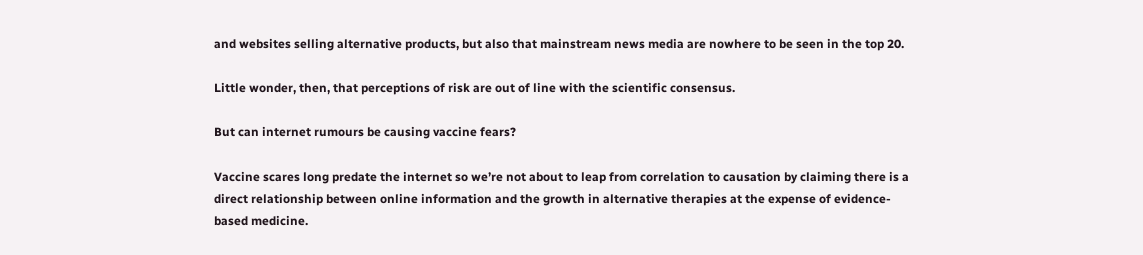and websites selling alternative products, but also that mainstream news media are nowhere to be seen in the top 20.

Little wonder, then, that perceptions of risk are out of line with the scientific consensus.

But can internet rumours be causing vaccine fears?

Vaccine scares long predate the internet so we’re not about to leap from correlation to causation by claiming there is a direct relationship between online information and the growth in alternative therapies at the expense of evidence-based medicine.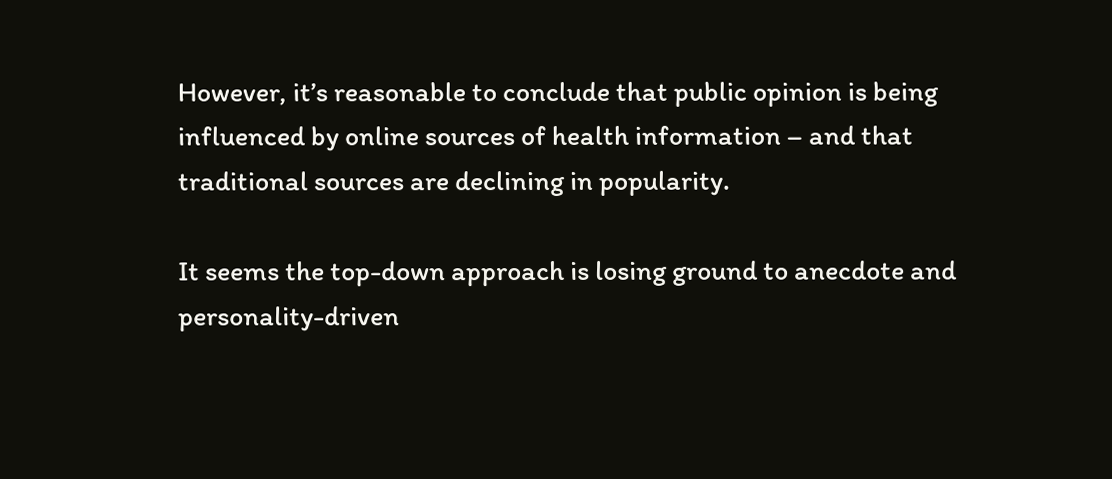However, it’s reasonable to conclude that public opinion is being influenced by online sources of health information – and that traditional sources are declining in popularity.

It seems the top-down approach is losing ground to anecdote and personality-driven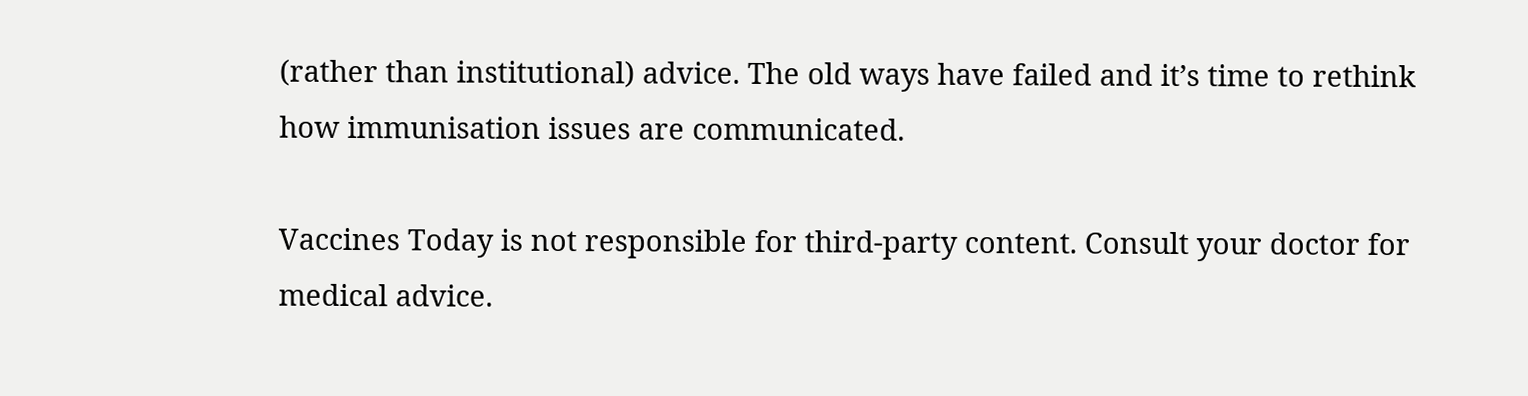(rather than institutional) advice. The old ways have failed and it’s time to rethink how immunisation issues are communicated.

Vaccines Today is not responsible for third-party content. Consult your doctor for medical advice.